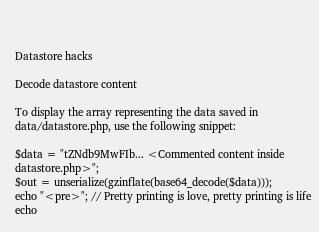Datastore hacks

Decode datastore content

To display the array representing the data saved in data/datastore.php, use the following snippet:

$data = "tZNdb9MwFIb... <Commented content inside datastore.php>";
$out = unserialize(gzinflate(base64_decode($data)));
echo "<pre>"; // Pretty printing is love, pretty printing is life
echo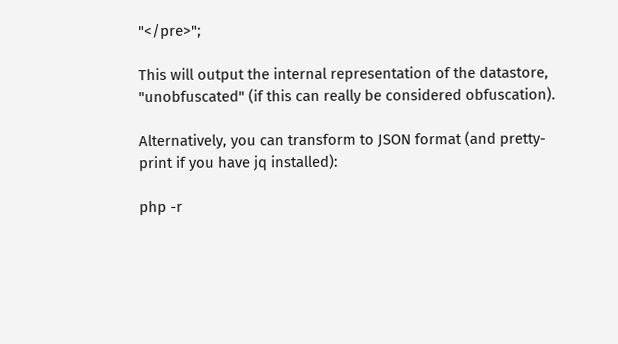"</pre>";

This will output the internal representation of the datastore, "unobfuscated" (if this can really be considered obfuscation).

Alternatively, you can transform to JSON format (and pretty-print if you have jq installed):

php -r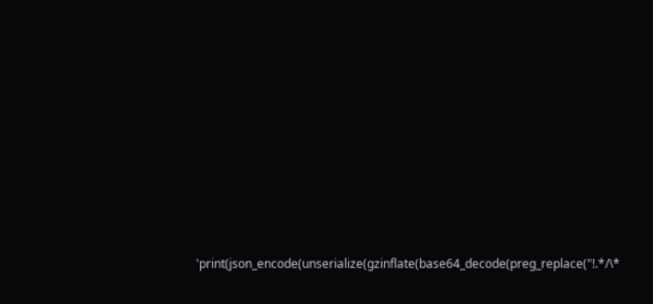'print(json_encode(unserialize(gzinflate(base64_decode(preg_replace("!.*/\*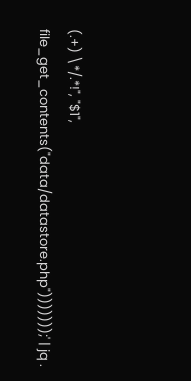(.+) \*/.*!", "$1", file_get_contents("data/datastore.php")))))));' | jq .